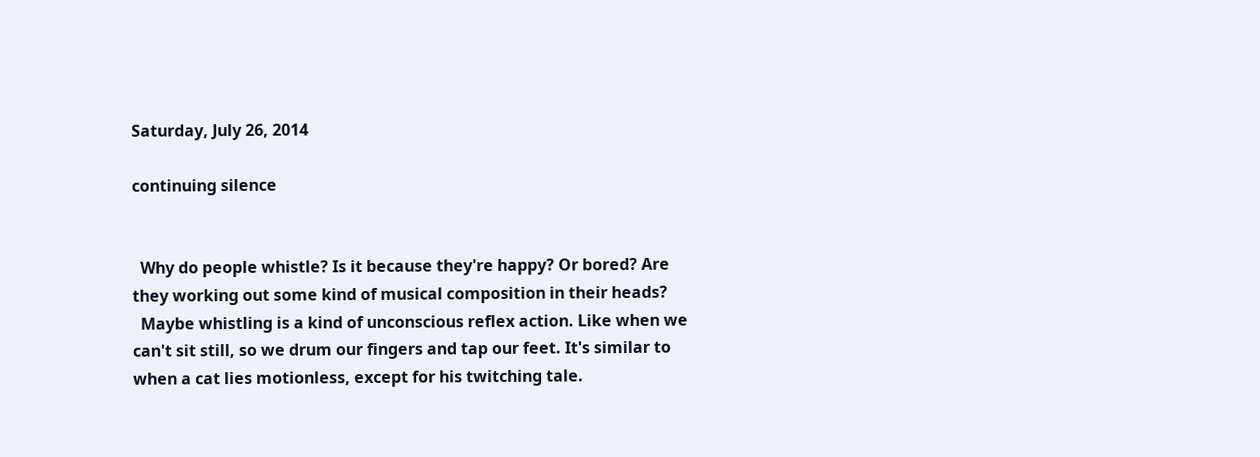Saturday, July 26, 2014

continuing silence


  Why do people whistle? Is it because they're happy? Or bored? Are they working out some kind of musical composition in their heads?
  Maybe whistling is a kind of unconscious reflex action. Like when we can't sit still, so we drum our fingers and tap our feet. It's similar to when a cat lies motionless, except for his twitching tale.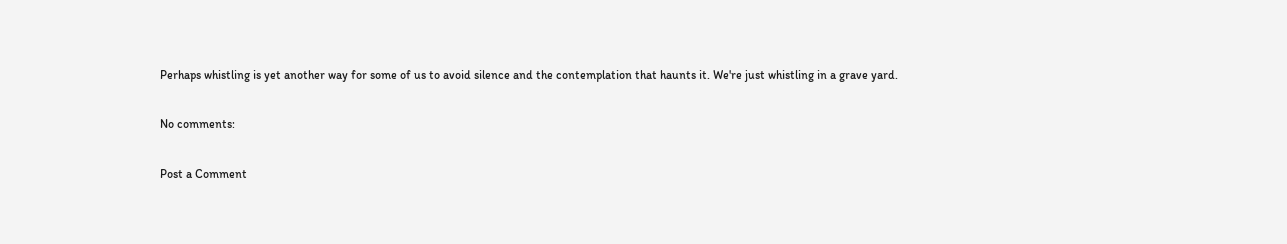Perhaps whistling is yet another way for some of us to avoid silence and the contemplation that haunts it. We're just whistling in a grave yard.

No comments:

Post a Comment